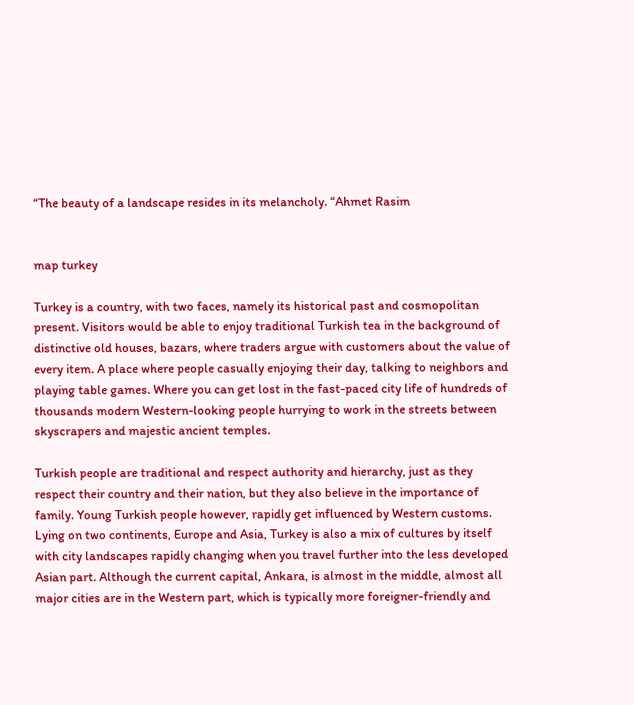“The beauty of a landscape resides in its melancholy. “Ahmet Rasim


map turkey

Turkey is a country, with two faces, namely its historical past and cosmopolitan present. Visitors would be able to enjoy traditional Turkish tea in the background of distinctive old houses, bazars, where traders argue with customers about the value of every item. A place where people casually enjoying their day, talking to neighbors and playing table games. Where you can get lost in the fast-paced city life of hundreds of thousands modern Western-looking people hurrying to work in the streets between skyscrapers and majestic ancient temples.

Turkish people are traditional and respect authority and hierarchy, just as they respect their country and their nation, but they also believe in the importance of family. Young Turkish people however, rapidly get influenced by Western customs. Lying on two continents, Europe and Asia, Turkey is also a mix of cultures by itself with city landscapes rapidly changing when you travel further into the less developed Asian part. Although the current capital, Ankara, is almost in the middle, almost all major cities are in the Western part, which is typically more foreigner-friendly and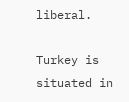liberal.

Turkey is situated in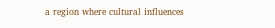a region where cultural influences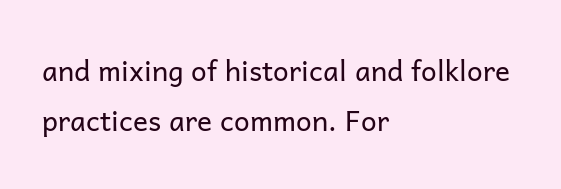and mixing of historical and folklore practices are common. For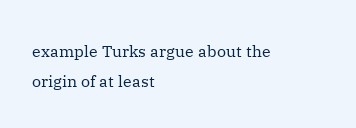example Turks argue about the origin of at least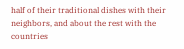half of their traditional dishes with their neighbors, and about the rest with the countries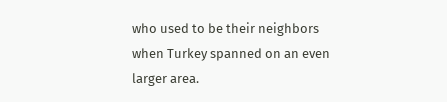who used to be their neighbors when Turkey spanned on an even larger area.